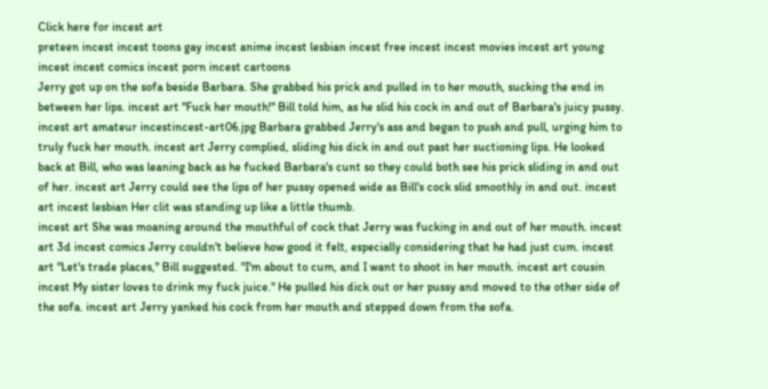Click here for incest art
preteen incest incest toons gay incest anime incest lesbian incest free incest incest movies incest art young incest incest comics incest porn incest cartoons
Jerry got up on the sofa beside Barbara. She grabbed his prick and pulled in to her mouth, sucking the end in between her lips. incest art "Fuck her mouth!" Bill told him, as he slid his cock in and out of Barbara's juicy pussy. incest art amateur incestincest-art06.jpg Barbara grabbed Jerry's ass and began to push and pull, urging him to truly fuck her mouth. incest art Jerry complied, sliding his dick in and out past her suctioning lips. He looked back at Bill, who was leaning back as he fucked Barbara's cunt so they could both see his prick sliding in and out of her. incest art Jerry could see the lips of her pussy opened wide as Bill's cock slid smoothly in and out. incest art incest lesbian Her clit was standing up like a little thumb.
incest art She was moaning around the mouthful of cock that Jerry was fucking in and out of her mouth. incest art 3d incest comics Jerry couldn't believe how good it felt, especially considering that he had just cum. incest art "Let's trade places," Bill suggested. "I'm about to cum, and I want to shoot in her mouth. incest art cousin incest My sister loves to drink my fuck juice." He pulled his dick out or her pussy and moved to the other side of the sofa. incest art Jerry yanked his cock from her mouth and stepped down from the sofa.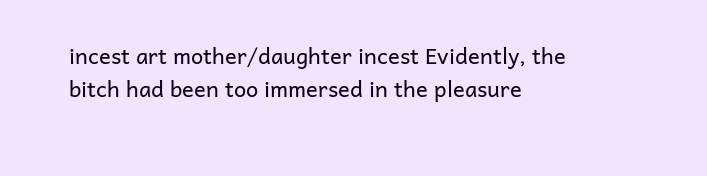incest art mother/daughter incest Evidently, the bitch had been too immersed in the pleasure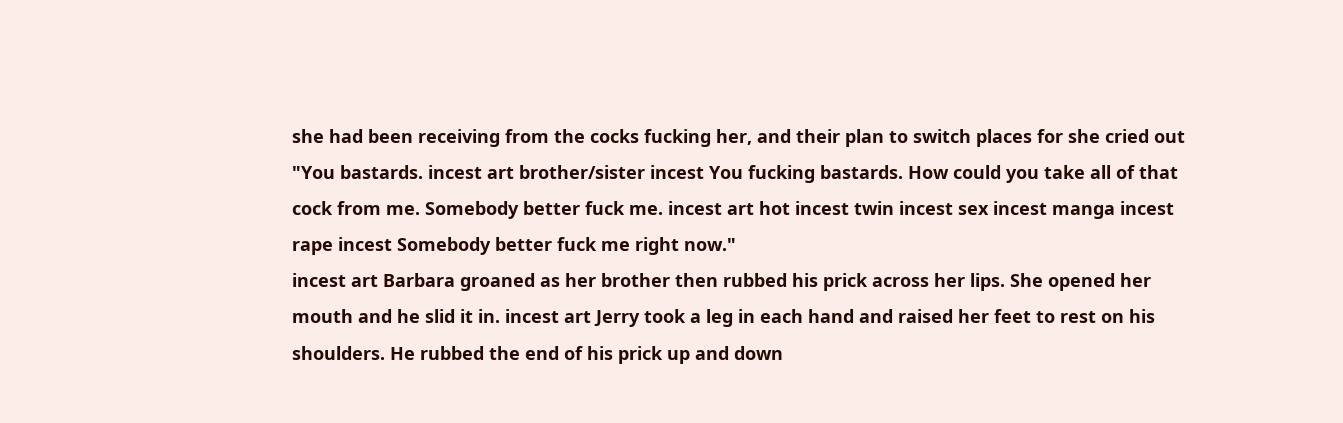she had been receiving from the cocks fucking her, and their plan to switch places for she cried out "You bastards. incest art brother/sister incest You fucking bastards. How could you take all of that cock from me. Somebody better fuck me. incest art hot incest twin incest sex incest manga incest rape incest Somebody better fuck me right now."
incest art Barbara groaned as her brother then rubbed his prick across her lips. She opened her mouth and he slid it in. incest art Jerry took a leg in each hand and raised her feet to rest on his shoulders. He rubbed the end of his prick up and down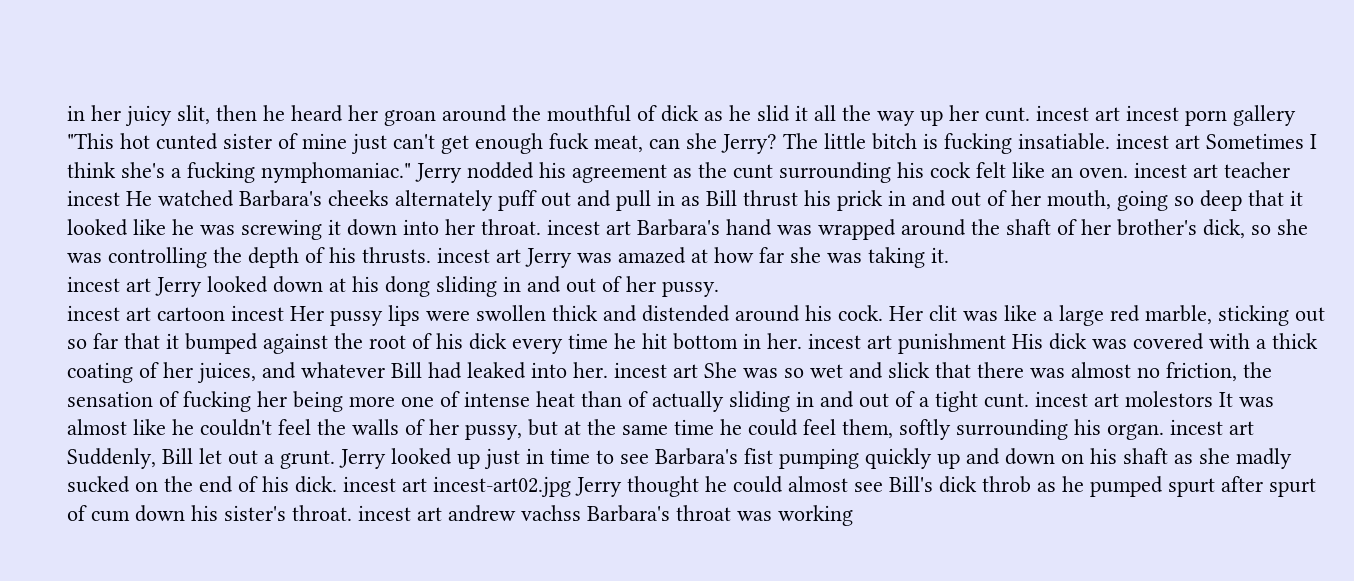in her juicy slit, then he heard her groan around the mouthful of dick as he slid it all the way up her cunt. incest art incest porn gallery "This hot cunted sister of mine just can't get enough fuck meat, can she Jerry? The little bitch is fucking insatiable. incest art Sometimes I think she's a fucking nymphomaniac." Jerry nodded his agreement as the cunt surrounding his cock felt like an oven. incest art teacher incest He watched Barbara's cheeks alternately puff out and pull in as Bill thrust his prick in and out of her mouth, going so deep that it looked like he was screwing it down into her throat. incest art Barbara's hand was wrapped around the shaft of her brother's dick, so she was controlling the depth of his thrusts. incest art Jerry was amazed at how far she was taking it.
incest art Jerry looked down at his dong sliding in and out of her pussy.
incest art cartoon incest Her pussy lips were swollen thick and distended around his cock. Her clit was like a large red marble, sticking out so far that it bumped against the root of his dick every time he hit bottom in her. incest art punishment His dick was covered with a thick coating of her juices, and whatever Bill had leaked into her. incest art She was so wet and slick that there was almost no friction, the sensation of fucking her being more one of intense heat than of actually sliding in and out of a tight cunt. incest art molestors It was almost like he couldn't feel the walls of her pussy, but at the same time he could feel them, softly surrounding his organ. incest art Suddenly, Bill let out a grunt. Jerry looked up just in time to see Barbara's fist pumping quickly up and down on his shaft as she madly sucked on the end of his dick. incest art incest-art02.jpg Jerry thought he could almost see Bill's dick throb as he pumped spurt after spurt of cum down his sister's throat. incest art andrew vachss Barbara's throat was working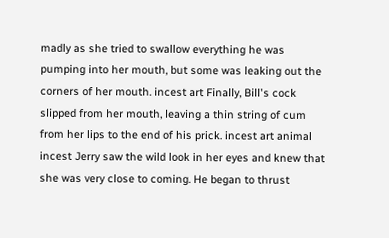madly as she tried to swallow everything he was pumping into her mouth, but some was leaking out the corners of her mouth. incest art Finally, Bill's cock slipped from her mouth, leaving a thin string of cum from her lips to the end of his prick. incest art animal incest Jerry saw the wild look in her eyes and knew that she was very close to coming. He began to thrust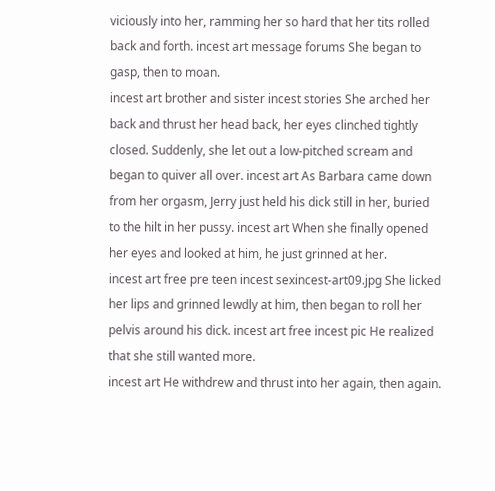viciously into her, ramming her so hard that her tits rolled back and forth. incest art message forums She began to gasp, then to moan.
incest art brother and sister incest stories She arched her back and thrust her head back, her eyes clinched tightly closed. Suddenly, she let out a low-pitched scream and began to quiver all over. incest art As Barbara came down from her orgasm, Jerry just held his dick still in her, buried to the hilt in her pussy. incest art When she finally opened her eyes and looked at him, he just grinned at her.
incest art free pre teen incest sexincest-art09.jpg She licked her lips and grinned lewdly at him, then began to roll her pelvis around his dick. incest art free incest pic He realized that she still wanted more.
incest art He withdrew and thrust into her again, then again.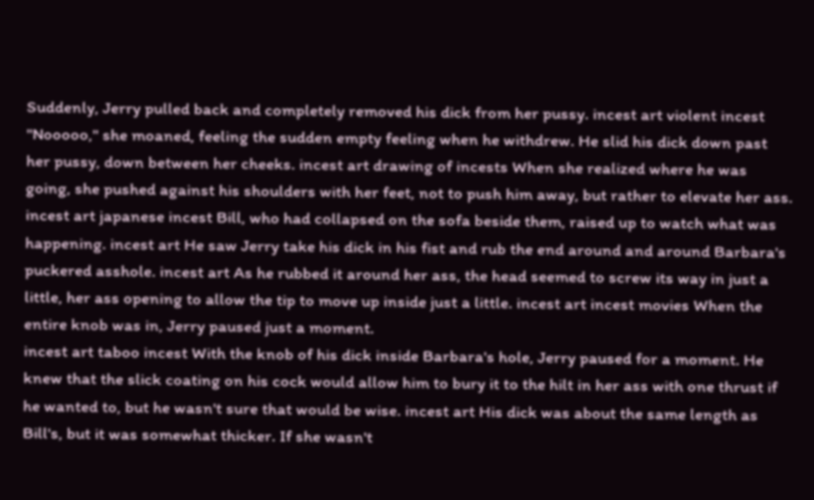Suddenly, Jerry pulled back and completely removed his dick from her pussy. incest art violent incest "Nooooo," she moaned, feeling the sudden empty feeling when he withdrew. He slid his dick down past her pussy, down between her cheeks. incest art drawing of incests When she realized where he was going, she pushed against his shoulders with her feet, not to push him away, but rather to elevate her ass. incest art japanese incest Bill, who had collapsed on the sofa beside them, raised up to watch what was happening. incest art He saw Jerry take his dick in his fist and rub the end around and around Barbara's puckered asshole. incest art As he rubbed it around her ass, the head seemed to screw its way in just a little, her ass opening to allow the tip to move up inside just a little. incest art incest movies When the entire knob was in, Jerry paused just a moment.
incest art taboo incest With the knob of his dick inside Barbara's hole, Jerry paused for a moment. He knew that the slick coating on his cock would allow him to bury it to the hilt in her ass with one thrust if he wanted to, but he wasn't sure that would be wise. incest art His dick was about the same length as Bill's, but it was somewhat thicker. If she wasn't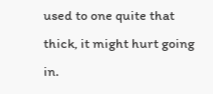used to one quite that thick, it might hurt going in.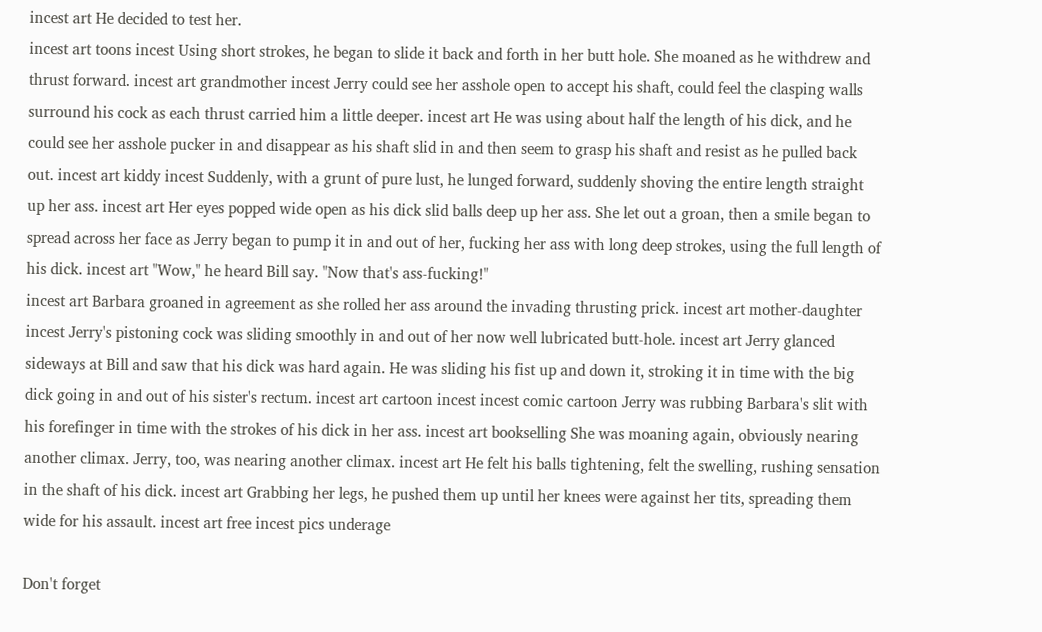incest art He decided to test her.
incest art toons incest Using short strokes, he began to slide it back and forth in her butt hole. She moaned as he withdrew and thrust forward. incest art grandmother incest Jerry could see her asshole open to accept his shaft, could feel the clasping walls surround his cock as each thrust carried him a little deeper. incest art He was using about half the length of his dick, and he could see her asshole pucker in and disappear as his shaft slid in and then seem to grasp his shaft and resist as he pulled back out. incest art kiddy incest Suddenly, with a grunt of pure lust, he lunged forward, suddenly shoving the entire length straight up her ass. incest art Her eyes popped wide open as his dick slid balls deep up her ass. She let out a groan, then a smile began to spread across her face as Jerry began to pump it in and out of her, fucking her ass with long deep strokes, using the full length of his dick. incest art "Wow," he heard Bill say. "Now that's ass-fucking!"
incest art Barbara groaned in agreement as she rolled her ass around the invading thrusting prick. incest art mother-daughter incest Jerry's pistoning cock was sliding smoothly in and out of her now well lubricated butt-hole. incest art Jerry glanced sideways at Bill and saw that his dick was hard again. He was sliding his fist up and down it, stroking it in time with the big dick going in and out of his sister's rectum. incest art cartoon incest incest comic cartoon Jerry was rubbing Barbara's slit with his forefinger in time with the strokes of his dick in her ass. incest art bookselling She was moaning again, obviously nearing another climax. Jerry, too, was nearing another climax. incest art He felt his balls tightening, felt the swelling, rushing sensation in the shaft of his dick. incest art Grabbing her legs, he pushed them up until her knees were against her tits, spreading them wide for his assault. incest art free incest pics underage

Don't forget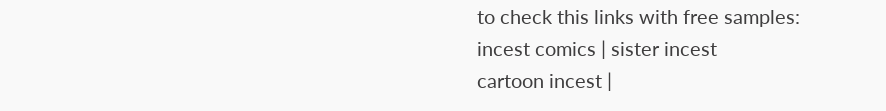to check this links with free samples:
incest comics | sister incest
cartoon incest |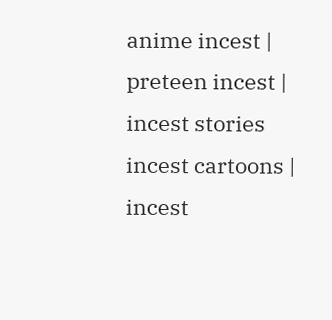anime incest | preteen incest | incest stories
incest cartoons | incest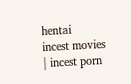hentai
incest movies | incest porn